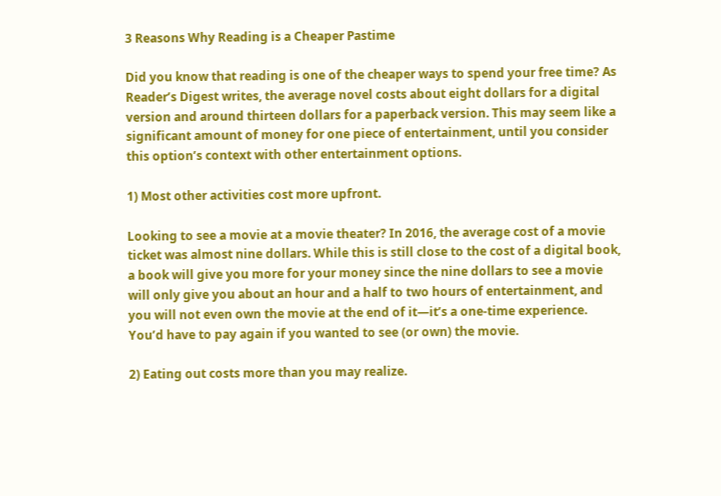3 Reasons Why Reading is a Cheaper Pastime

Did you know that reading is one of the cheaper ways to spend your free time? As Reader’s Digest writes, the average novel costs about eight dollars for a digital version and around thirteen dollars for a paperback version. This may seem like a significant amount of money for one piece of entertainment, until you consider this option’s context with other entertainment options.

1) Most other activities cost more upfront.

Looking to see a movie at a movie theater? In 2016, the average cost of a movie ticket was almost nine dollars. While this is still close to the cost of a digital book, a book will give you more for your money since the nine dollars to see a movie will only give you about an hour and a half to two hours of entertainment, and you will not even own the movie at the end of it—it’s a one-time experience. You’d have to pay again if you wanted to see (or own) the movie.

2) Eating out costs more than you may realize.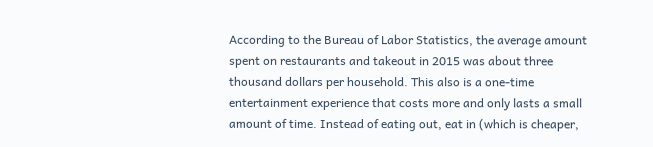According to the Bureau of Labor Statistics, the average amount spent on restaurants and takeout in 2015 was about three thousand dollars per household. This also is a one-time entertainment experience that costs more and only lasts a small amount of time. Instead of eating out, eat in (which is cheaper,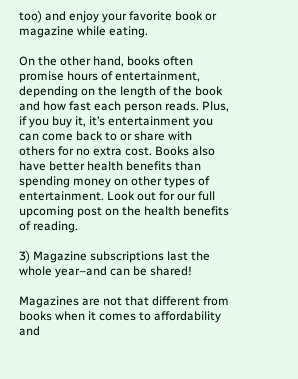too) and enjoy your favorite book or magazine while eating.

On the other hand, books often promise hours of entertainment, depending on the length of the book and how fast each person reads. Plus, if you buy it, it’s entertainment you can come back to or share with others for no extra cost. Books also have better health benefits than spending money on other types of entertainment. Look out for our full upcoming post on the health benefits of reading.

3) Magazine subscriptions last the whole year–and can be shared!

Magazines are not that different from books when it comes to affordability and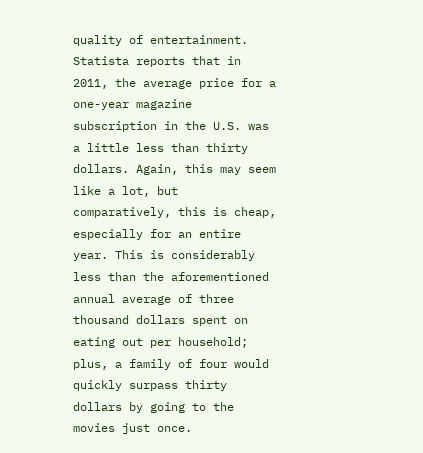quality of entertainment. Statista reports that in 2011, the average price for a one-year magazine subscription in the U.S. was a little less than thirty dollars. Again, this may seem like a lot, but comparatively, this is cheap, especially for an entire year. This is considerably less than the aforementioned annual average of three thousand dollars spent on eating out per household; plus, a family of four would quickly surpass thirty dollars by going to the movies just once.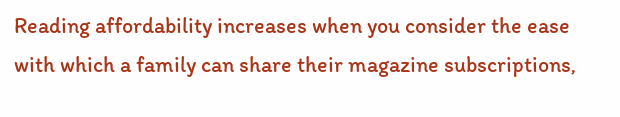Reading affordability increases when you consider the ease with which a family can share their magazine subscriptions,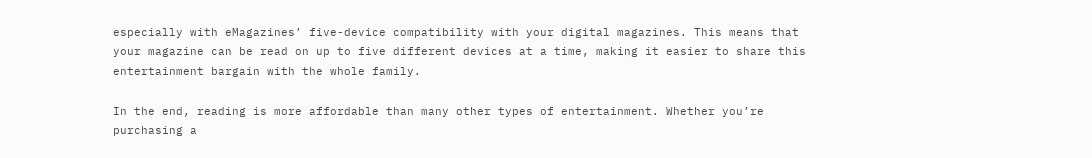especially with eMagazines’ five-device compatibility with your digital magazines. This means that your magazine can be read on up to five different devices at a time, making it easier to share this entertainment bargain with the whole family.

In the end, reading is more affordable than many other types of entertainment. Whether you’re purchasing a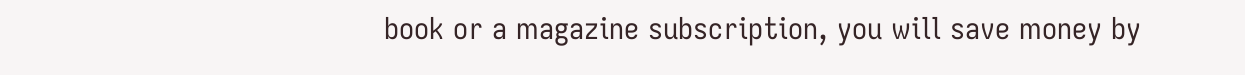book or a magazine subscription, you will save money by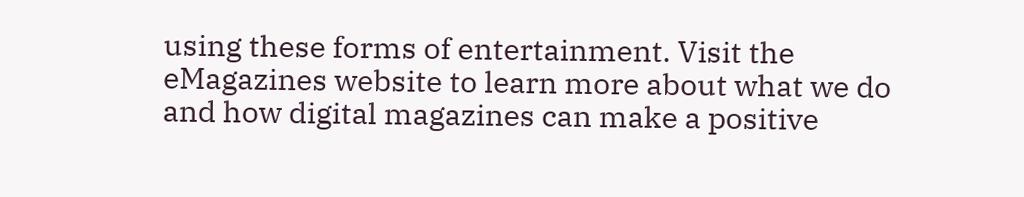using these forms of entertainment. Visit the eMagazines website to learn more about what we do and how digital magazines can make a positive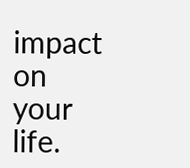impact on your life.